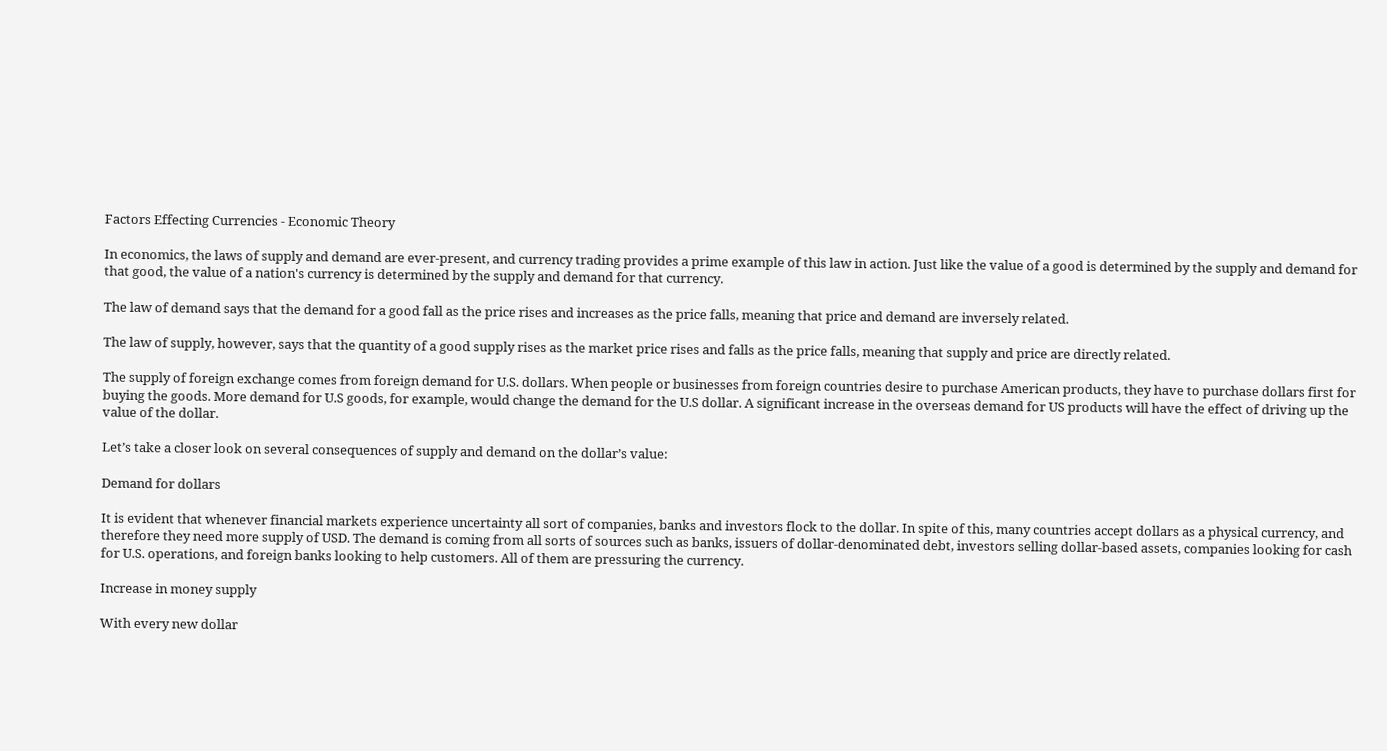Factors Effecting Currencies - Economic Theory

In economics, the laws of supply and demand are ever-present, and currency trading provides a prime example of this law in action. Just like the value of a good is determined by the supply and demand for that good, the value of a nation's currency is determined by the supply and demand for that currency.

The law of demand says that the demand for a good fall as the price rises and increases as the price falls, meaning that price and demand are inversely related.

The law of supply, however, says that the quantity of a good supply rises as the market price rises and falls as the price falls, meaning that supply and price are directly related.

The supply of foreign exchange comes from foreign demand for U.S. dollars. When people or businesses from foreign countries desire to purchase American products, they have to purchase dollars first for buying the goods. More demand for U.S goods, for example, would change the demand for the U.S dollar. A significant increase in the overseas demand for US products will have the effect of driving up the value of the dollar.

Let’s take a closer look on several consequences of supply and demand on the dollar’s value:

Demand for dollars

It is evident that whenever financial markets experience uncertainty all sort of companies, banks and investors flock to the dollar. In spite of this, many countries accept dollars as a physical currency, and therefore they need more supply of USD. The demand is coming from all sorts of sources such as banks, issuers of dollar-denominated debt, investors selling dollar-based assets, companies looking for cash for U.S. operations, and foreign banks looking to help customers. All of them are pressuring the currency.

Increase in money supply

With every new dollar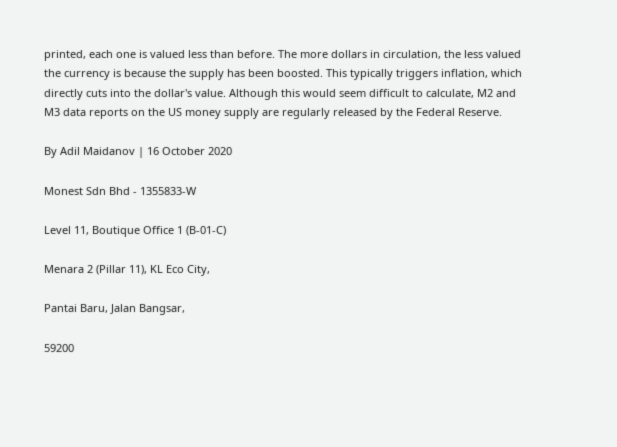printed, each one is valued less than before. The more dollars in circulation, the less valued the currency is because the supply has been boosted. This typically triggers inflation, which directly cuts into the dollar's value. Although this would seem difficult to calculate, M2 and M3 data reports on the US money supply are regularly released by the Federal Reserve.

By Adil Maidanov | 16 October 2020

Monest Sdn Bhd - 1355833-W

Level 11, Boutique Office 1 (B-01-C)

Menara 2 (Pillar 11), KL Eco City,

Pantai Baru, Jalan Bangsar,

59200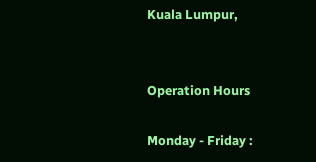Kuala Lumpur,


Operation Hours

Monday - Friday :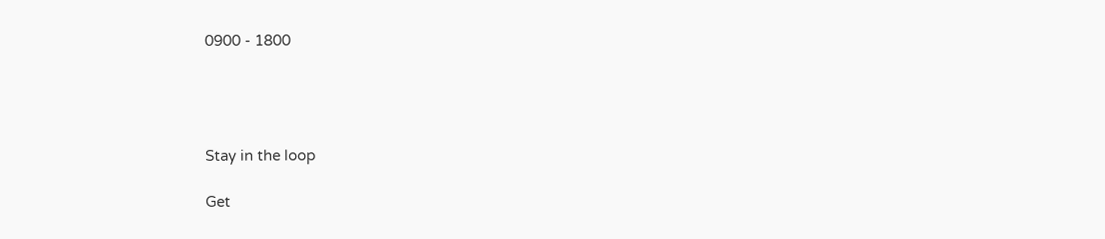0900 - 1800




Stay in the loop

Get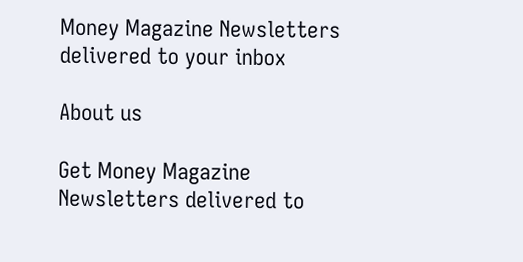Money Magazine Newsletters delivered to your inbox

About us

Get Money Magazine Newsletters delivered to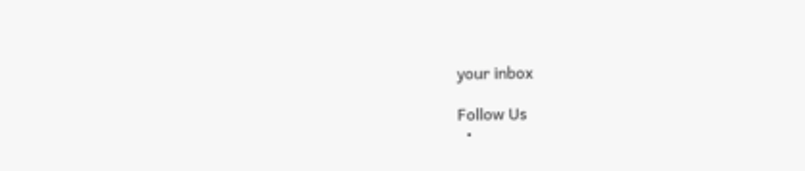your inbox

Follow Us
  •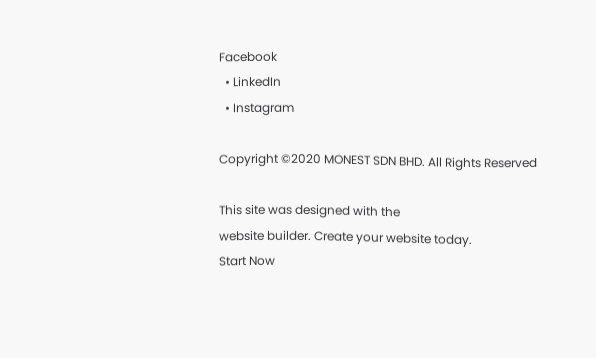Facebook
  • LinkedIn
  • Instagram

Copyright ©2020 MONEST SDN BHD. All Rights Reserved

This site was designed with the
website builder. Create your website today.
Start Now